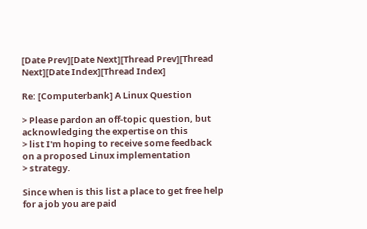[Date Prev][Date Next][Thread Prev][Thread Next][Date Index][Thread Index]

Re: [Computerbank] A Linux Question

> Please pardon an off-topic question, but acknowledging the expertise on this
> list I'm hoping to receive some feedback on a proposed Linux implementation
> strategy.

Since when is this list a place to get free help for a job you are paid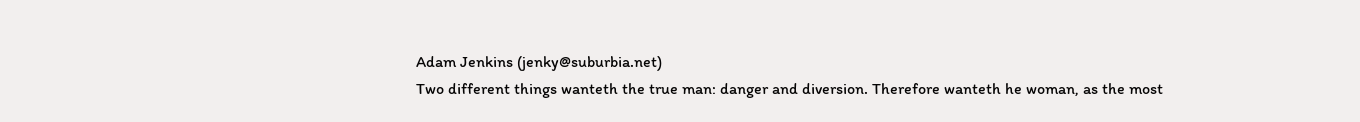Adam Jenkins (jenky@suburbia.net)
Two different things wanteth the true man: danger and diversion. Therefore wanteth he woman, as the most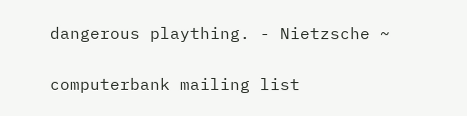dangerous plaything. - Nietzsche ~

computerbank mailing list